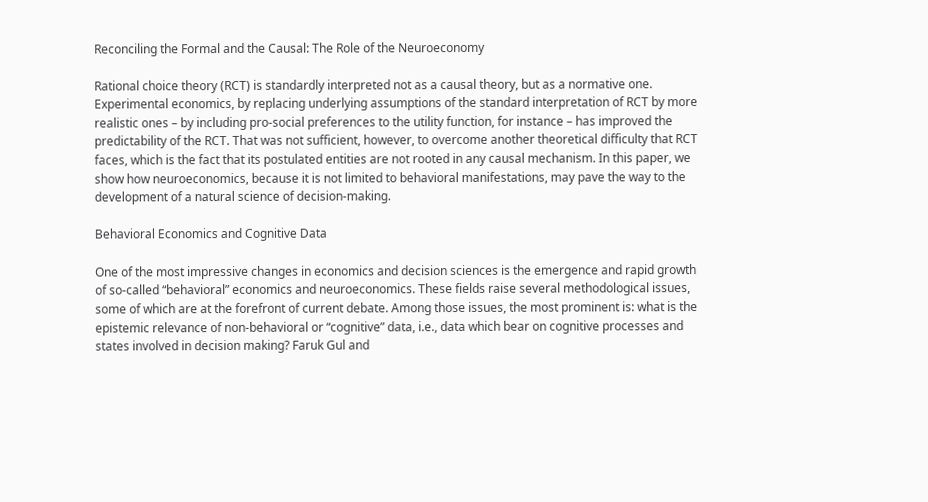Reconciling the Formal and the Causal: The Role of the Neuroeconomy

Rational choice theory (RCT) is standardly interpreted not as a causal theory, but as a normative one. Experimental economics, by replacing underlying assumptions of the standard interpretation of RCT by more realistic ones – by including pro-social preferences to the utility function, for instance – has improved the predictability of the RCT. That was not sufficient, however, to overcome another theoretical difficulty that RCT faces, which is the fact that its postulated entities are not rooted in any causal mechanism. In this paper, we show how neuroeconomics, because it is not limited to behavioral manifestations, may pave the way to the development of a natural science of decision-making.

Behavioral Economics and Cognitive Data

One of the most impressive changes in economics and decision sciences is the emergence and rapid growth of so-called “behavioral” economics and neuroeconomics. These fields raise several methodological issues, some of which are at the forefront of current debate. Among those issues, the most prominent is: what is the epistemic relevance of non-behavioral or “cognitive” data, i.e., data which bear on cognitive processes and states involved in decision making? Faruk Gul and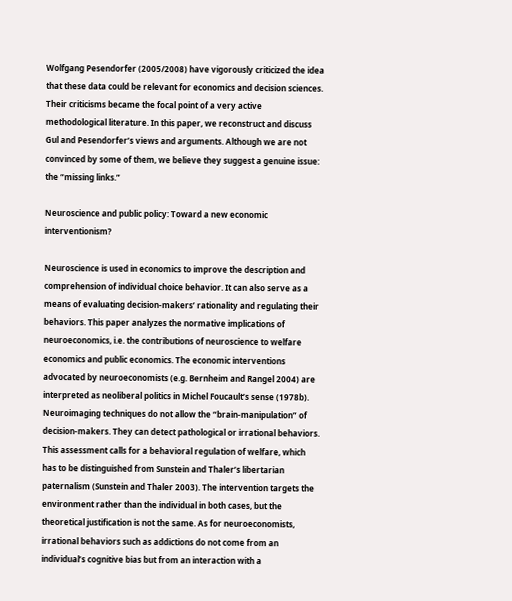Wolfgang Pesendorfer (2005/2008) have vigorously criticized the idea that these data could be relevant for economics and decision sciences. Their criticisms became the focal point of a very active methodological literature. In this paper, we reconstruct and discuss Gul and Pesendorfer’s views and arguments. Although we are not convinced by some of them, we believe they suggest a genuine issue: the “missing links.”

Neuroscience and public policy: Toward a new economic interventionism?

Neuroscience is used in economics to improve the description and comprehension of individual choice behavior. It can also serve as a means of evaluating decision-makers’ rationality and regulating their behaviors. This paper analyzes the normative implications of neuroeconomics, i.e. the contributions of neuroscience to welfare economics and public economics. The economic interventions advocated by neuroeconomists (e.g. Bernheim and Rangel 2004) are interpreted as neoliberal politics in Michel Foucault’s sense (1978b). Neuroimaging techniques do not allow the “brain-manipulation” of decision-makers. They can detect pathological or irrational behaviors. This assessment calls for a behavioral regulation of welfare, which has to be distinguished from Sunstein and Thaler’s libertarian paternalism (Sunstein and Thaler 2003). The intervention targets the environment rather than the individual in both cases, but the theoretical justification is not the same. As for neuroeconomists, irrational behaviors such as addictions do not come from an individual’s cognitive bias but from an interaction with a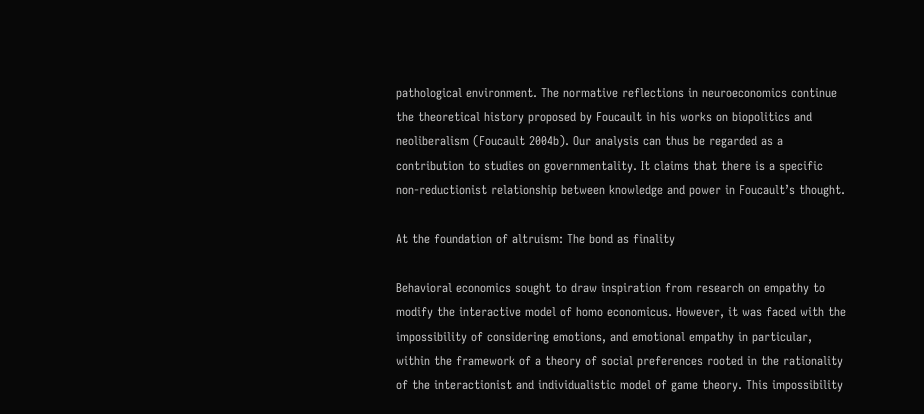pathological environment. The normative reflections in neuroeconomics continue the theoretical history proposed by Foucault in his works on biopolitics and neoliberalism (Foucault 2004b). Our analysis can thus be regarded as a contribution to studies on governmentality. It claims that there is a specific non-reductionist relationship between knowledge and power in Foucault’s thought.

At the foundation of altruism: The bond as finality

Behavioral economics sought to draw inspiration from research on empathy to modify the interactive model of homo economicus. However, it was faced with the impossibility of considering emotions, and emotional empathy in particular, within the framework of a theory of social preferences rooted in the rationality of the interactionist and individualistic model of game theory. This impossibility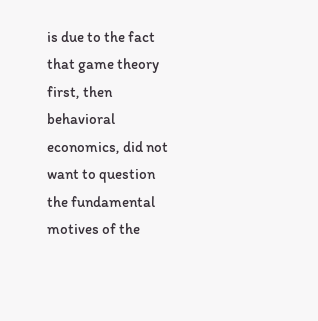is due to the fact that game theory first, then behavioral economics, did not want to question the fundamental motives of the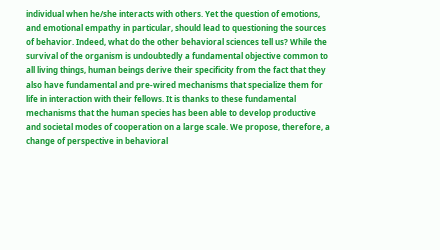individual when he/she interacts with others. Yet the question of emotions, and emotional empathy in particular, should lead to questioning the sources of behavior. Indeed, what do the other behavioral sciences tell us? While the survival of the organism is undoubtedly a fundamental objective common to all living things, human beings derive their specificity from the fact that they also have fundamental and pre-wired mechanisms that specialize them for life in interaction with their fellows. It is thanks to these fundamental mechanisms that the human species has been able to develop productive and societal modes of cooperation on a large scale. We propose, therefore, a change of perspective in behavioral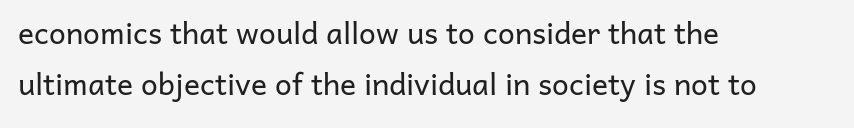economics that would allow us to consider that the ultimate objective of the individual in society is not to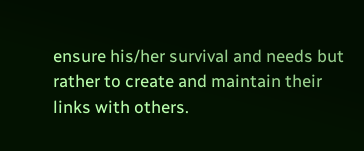ensure his/her survival and needs but rather to create and maintain their links with others.